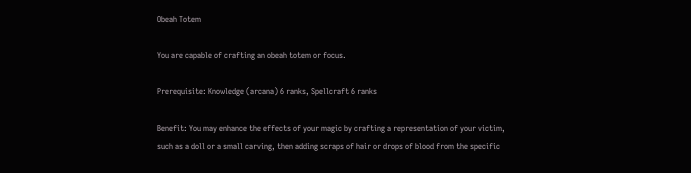Obeah Totem

You are capable of crafting an obeah totem or focus.

Prerequisite: Knowledge (arcana) 6 ranks, Spellcraft 6 ranks

Benefit: You may enhance the effects of your magic by crafting a representation of your victim, such as a doll or a small carving, then adding scraps of hair or drops of blood from the specific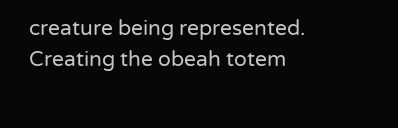creature being represented. Creating the obeah totem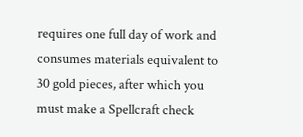requires one full day of work and consumes materials equivalent to 30 gold pieces, after which you must make a Spellcraft check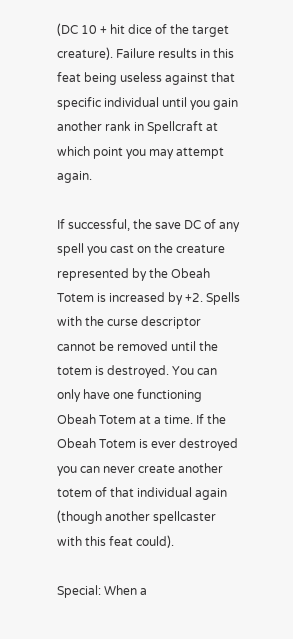(DC 10 + hit dice of the target creature). Failure results in this feat being useless against that specific individual until you gain another rank in Spellcraft at which point you may attempt again.

If successful, the save DC of any spell you cast on the creature represented by the Obeah Totem is increased by +2. Spells with the curse descriptor cannot be removed until the totem is destroyed. You can only have one functioning Obeah Totem at a time. If the Obeah Totem is ever destroyed you can never create another totem of that individual again (though another spellcaster with this feat could).

Special: When a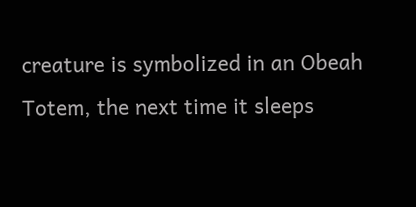creature is symbolized in an Obeah Totem, the next time it sleeps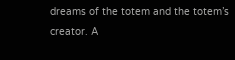dreams of the totem and the totem’s creator. A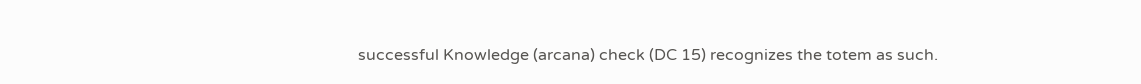successful Knowledge (arcana) check (DC 15) recognizes the totem as such.